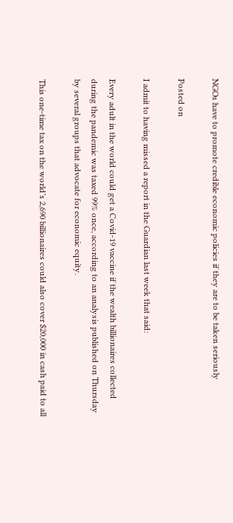NGOs have to promote credible economic policies if they are to be taken seriously

Posted on

I admit to having missed a report in the Guardian last week that said:

Every adult in the world could get a Covid-19 vaccine if the wealth billionaires collected during the pandemic was taxed 99% once, according to an analysis published on Thursday by several groups that advocate for economic equity.

This one-time tax on the world’s 2,690 billionaires could also cover $20,000 in cash paid to all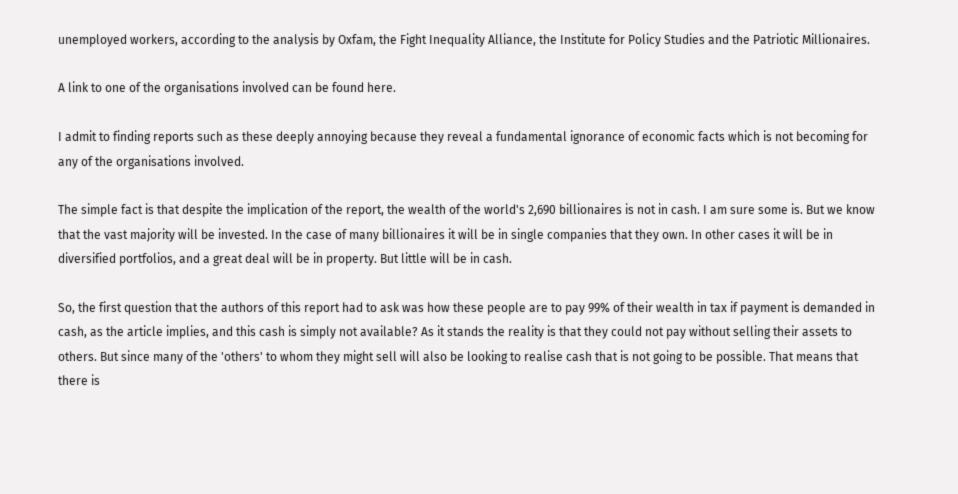unemployed workers, according to the analysis by Oxfam, the Fight Inequality Alliance, the Institute for Policy Studies and the Patriotic Millionaires.

A link to one of the organisations involved can be found here.

I admit to finding reports such as these deeply annoying because they reveal a fundamental ignorance of economic facts which is not becoming for any of the organisations involved.

The simple fact is that despite the implication of the report, the wealth of the world's 2,690 billionaires is not in cash. I am sure some is. But we know that the vast majority will be invested. In the case of many billionaires it will be in single companies that they own. In other cases it will be in diversified portfolios, and a great deal will be in property. But little will be in cash.

So, the first question that the authors of this report had to ask was how these people are to pay 99% of their wealth in tax if payment is demanded in cash, as the article implies, and this cash is simply not available? As it stands the reality is that they could not pay without selling their assets to others. But since many of the 'others' to whom they might sell will also be looking to realise cash that is not going to be possible. That means that there is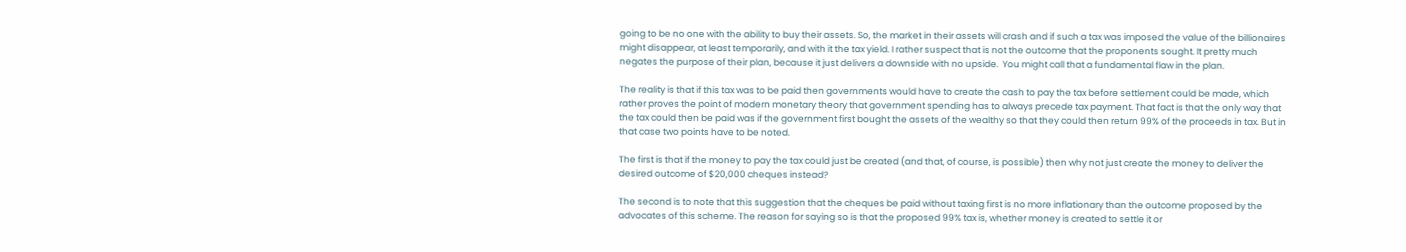going to be no one with the ability to buy their assets. So, the market in their assets will crash and if such a tax was imposed the value of the billionaires might disappear, at least temporarily, and with it the tax yield. I rather suspect that is not the outcome that the proponents sought. It pretty much negates the purpose of their plan, because it just delivers a downside with no upside.  You might call that a fundamental flaw in the plan.

The reality is that if this tax was to be paid then governments would have to create the cash to pay the tax before settlement could be made, which rather proves the point of modern monetary theory that government spending has to always precede tax payment. That fact is that the only way that the tax could then be paid was if the government first bought the assets of the wealthy so that they could then return 99% of the proceeds in tax. But in that case two points have to be noted.

The first is that if the money to pay the tax could just be created (and that, of course, is possible) then why not just create the money to deliver the desired outcome of $20,000 cheques instead?

The second is to note that this suggestion that the cheques be paid without taxing first is no more inflationary than the outcome proposed by the advocates of this scheme. The reason for saying so is that the proposed 99% tax is, whether money is created to settle it or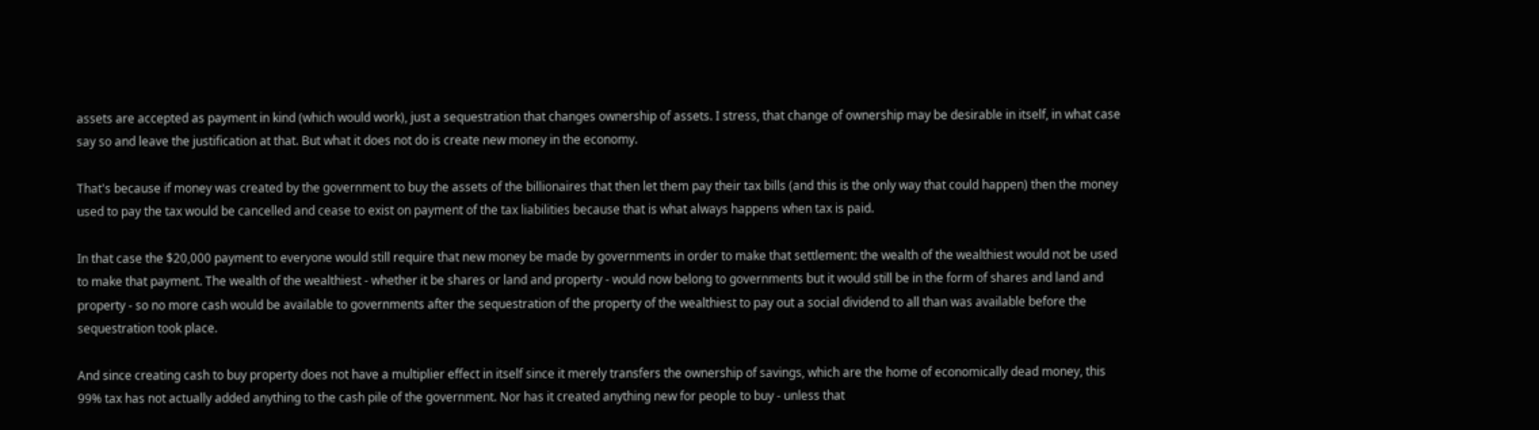assets are accepted as payment in kind (which would work), just a sequestration that changes ownership of assets. I stress, that change of ownership may be desirable in itself, in what case say so and leave the justification at that. But what it does not do is create new money in the economy.

That's because if money was created by the government to buy the assets of the billionaires that then let them pay their tax bills (and this is the only way that could happen) then the money used to pay the tax would be cancelled and cease to exist on payment of the tax liabilities because that is what always happens when tax is paid.

In that case the $20,000 payment to everyone would still require that new money be made by governments in order to make that settlement: the wealth of the wealthiest would not be used to make that payment. The wealth of the wealthiest - whether it be shares or land and property - would now belong to governments but it would still be in the form of shares and land and property - so no more cash would be available to governments after the sequestration of the property of the wealthiest to pay out a social dividend to all than was available before the sequestration took place.

And since creating cash to buy property does not have a multiplier effect in itself since it merely transfers the ownership of savings, which are the home of economically dead money, this 99% tax has not actually added anything to the cash pile of the government. Nor has it created anything new for people to buy - unless that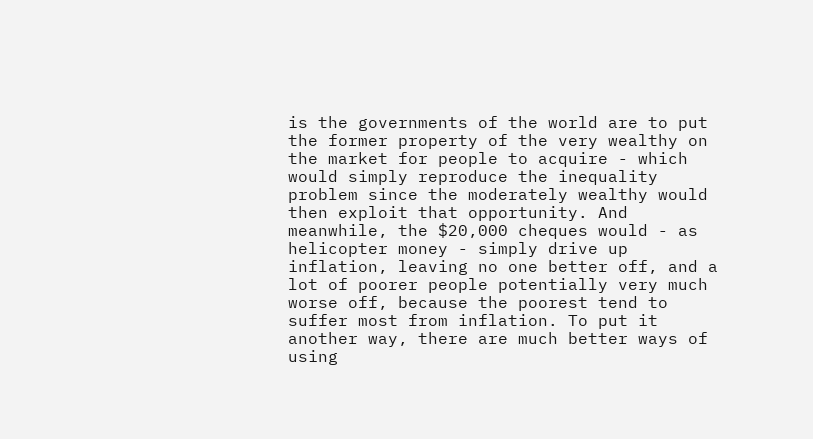is the governments of the world are to put the former property of the very wealthy on the market for people to acquire - which would simply reproduce the inequality problem since the moderately wealthy would then exploit that opportunity. And meanwhile, the $20,000 cheques would - as helicopter money - simply drive up inflation, leaving no one better off, and a lot of poorer people potentially very much worse off, because the poorest tend to suffer most from inflation. To put it another way, there are much better ways of using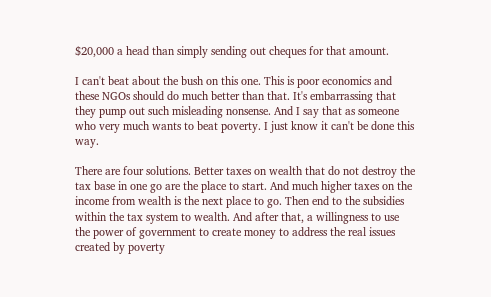$20,000 a head than simply sending out cheques for that amount.

I can't beat about the bush on this one. This is poor economics and these NGOs should do much better than that. It's embarrassing that they pump out such misleading nonsense. And I say that as someone who very much wants to beat poverty. I just know it can't be done this way.

There are four solutions. Better taxes on wealth that do not destroy the tax base in one go are the place to start. And much higher taxes on the income from wealth is the next place to go. Then end to the subsidies within the tax system to wealth. And after that, a willingness to use the power of government to create money to address the real issues created by poverty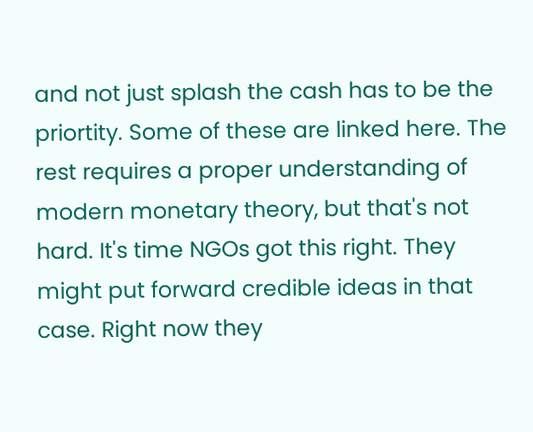and not just splash the cash has to be the priortity. Some of these are linked here. The rest requires a proper understanding of modern monetary theory, but that's not hard. It's time NGOs got this right. They might put forward credible ideas in that case. Right now they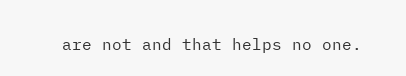are not and that helps no one.